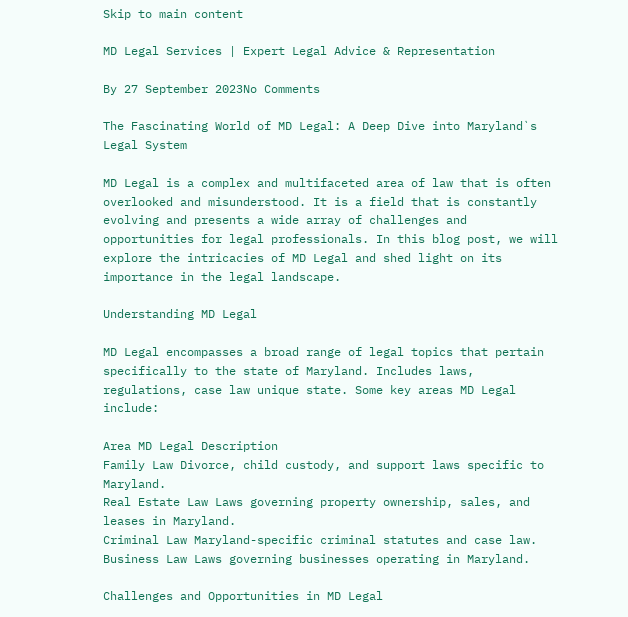Skip to main content

MD Legal Services | Expert Legal Advice & Representation

By 27 September 2023No Comments

The Fascinating World of MD Legal: A Deep Dive into Maryland`s Legal System

MD Legal is a complex and multifaceted area of law that is often overlooked and misunderstood. It is a field that is constantly evolving and presents a wide array of challenges and opportunities for legal professionals. In this blog post, we will explore the intricacies of MD Legal and shed light on its importance in the legal landscape.

Understanding MD Legal

MD Legal encompasses a broad range of legal topics that pertain specifically to the state of Maryland. Includes laws, regulations, case law unique state. Some key areas MD Legal include:

Area MD Legal Description
Family Law Divorce, child custody, and support laws specific to Maryland.
Real Estate Law Laws governing property ownership, sales, and leases in Maryland.
Criminal Law Maryland-specific criminal statutes and case law.
Business Law Laws governing businesses operating in Maryland.

Challenges and Opportunities in MD Legal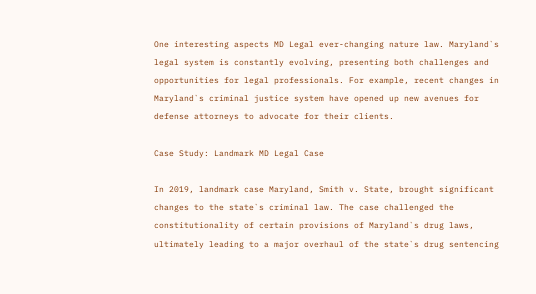One interesting aspects MD Legal ever-changing nature law. Maryland`s legal system is constantly evolving, presenting both challenges and opportunities for legal professionals. For example, recent changes in Maryland`s criminal justice system have opened up new avenues for defense attorneys to advocate for their clients.

Case Study: Landmark MD Legal Case

In 2019, landmark case Maryland, Smith v. State, brought significant changes to the state`s criminal law. The case challenged the constitutionality of certain provisions of Maryland`s drug laws, ultimately leading to a major overhaul of the state`s drug sentencing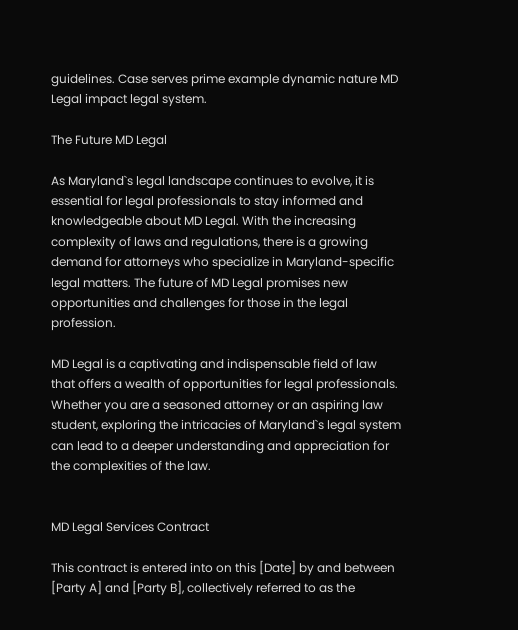guidelines. Case serves prime example dynamic nature MD Legal impact legal system.

The Future MD Legal

As Maryland`s legal landscape continues to evolve, it is essential for legal professionals to stay informed and knowledgeable about MD Legal. With the increasing complexity of laws and regulations, there is a growing demand for attorneys who specialize in Maryland-specific legal matters. The future of MD Legal promises new opportunities and challenges for those in the legal profession.

MD Legal is a captivating and indispensable field of law that offers a wealth of opportunities for legal professionals. Whether you are a seasoned attorney or an aspiring law student, exploring the intricacies of Maryland`s legal system can lead to a deeper understanding and appreciation for the complexities of the law.


MD Legal Services Contract

This contract is entered into on this [Date] by and between [Party A] and [Party B], collectively referred to as the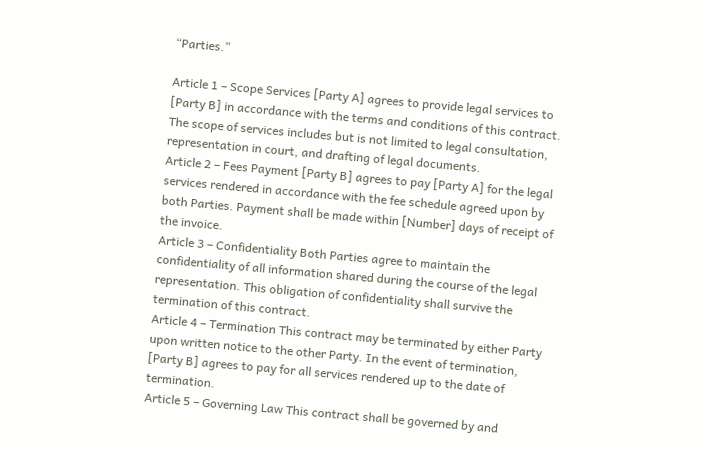“Parties.”

Article 1 – Scope Services [Party A] agrees to provide legal services to [Party B] in accordance with the terms and conditions of this contract. The scope of services includes but is not limited to legal consultation, representation in court, and drafting of legal documents.
Article 2 – Fees Payment [Party B] agrees to pay [Party A] for the legal services rendered in accordance with the fee schedule agreed upon by both Parties. Payment shall be made within [Number] days of receipt of the invoice.
Article 3 – Confidentiality Both Parties agree to maintain the confidentiality of all information shared during the course of the legal representation. This obligation of confidentiality shall survive the termination of this contract.
Article 4 – Termination This contract may be terminated by either Party upon written notice to the other Party. In the event of termination, [Party B] agrees to pay for all services rendered up to the date of termination.
Article 5 – Governing Law This contract shall be governed by and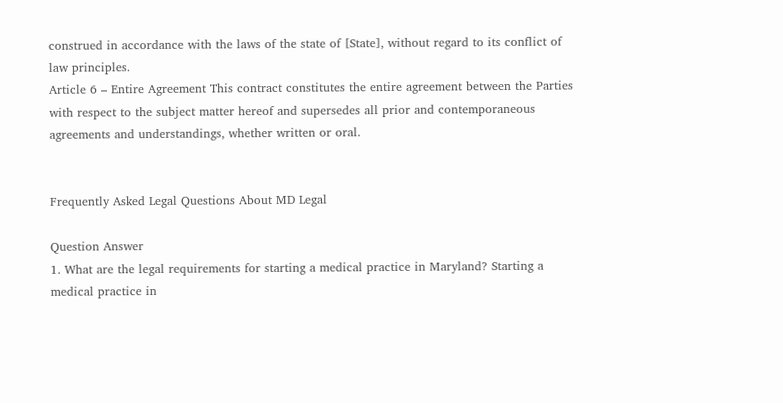construed in accordance with the laws of the state of [State], without regard to its conflict of law principles.
Article 6 – Entire Agreement This contract constitutes the entire agreement between the Parties with respect to the subject matter hereof and supersedes all prior and contemporaneous agreements and understandings, whether written or oral.


Frequently Asked Legal Questions About MD Legal

Question Answer
1. What are the legal requirements for starting a medical practice in Maryland? Starting a medical practice in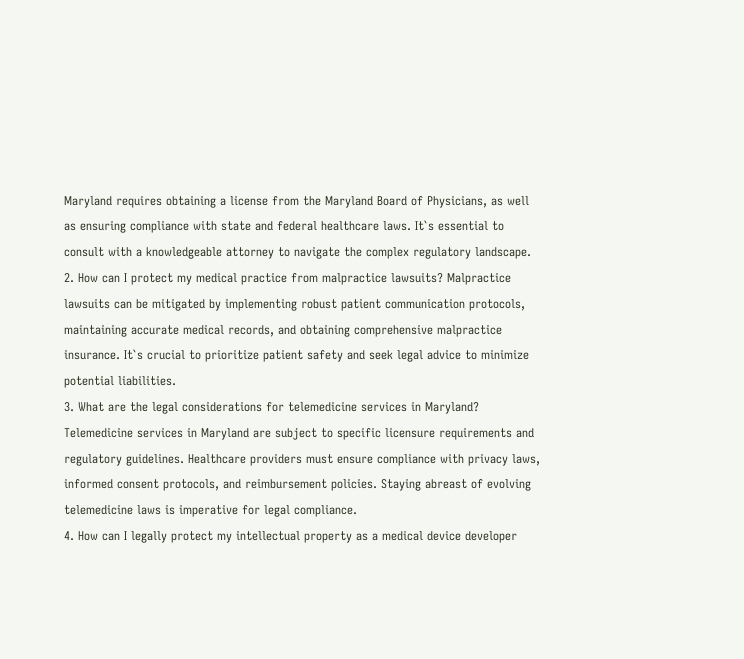Maryland requires obtaining a license from the Maryland Board of Physicians, as well as ensuring compliance with state and federal healthcare laws. It`s essential to consult with a knowledgeable attorney to navigate the complex regulatory landscape.
2. How can I protect my medical practice from malpractice lawsuits? Malpractice lawsuits can be mitigated by implementing robust patient communication protocols, maintaining accurate medical records, and obtaining comprehensive malpractice insurance. It`s crucial to prioritize patient safety and seek legal advice to minimize potential liabilities.
3. What are the legal considerations for telemedicine services in Maryland? Telemedicine services in Maryland are subject to specific licensure requirements and regulatory guidelines. Healthcare providers must ensure compliance with privacy laws, informed consent protocols, and reimbursement policies. Staying abreast of evolving telemedicine laws is imperative for legal compliance.
4. How can I legally protect my intellectual property as a medical device developer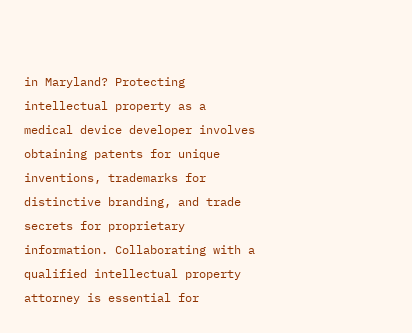in Maryland? Protecting intellectual property as a medical device developer involves obtaining patents for unique inventions, trademarks for distinctive branding, and trade secrets for proprietary information. Collaborating with a qualified intellectual property attorney is essential for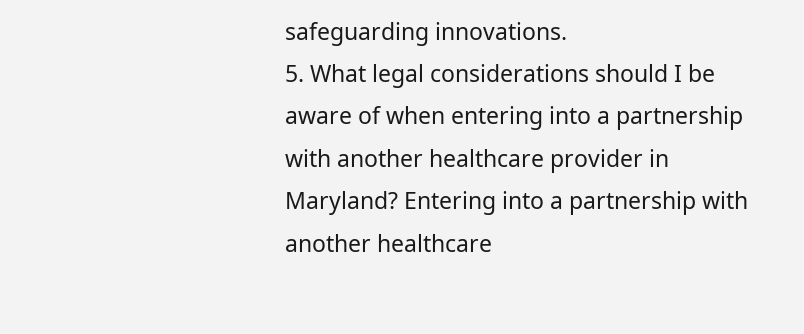safeguarding innovations.
5. What legal considerations should I be aware of when entering into a partnership with another healthcare provider in Maryland? Entering into a partnership with another healthcare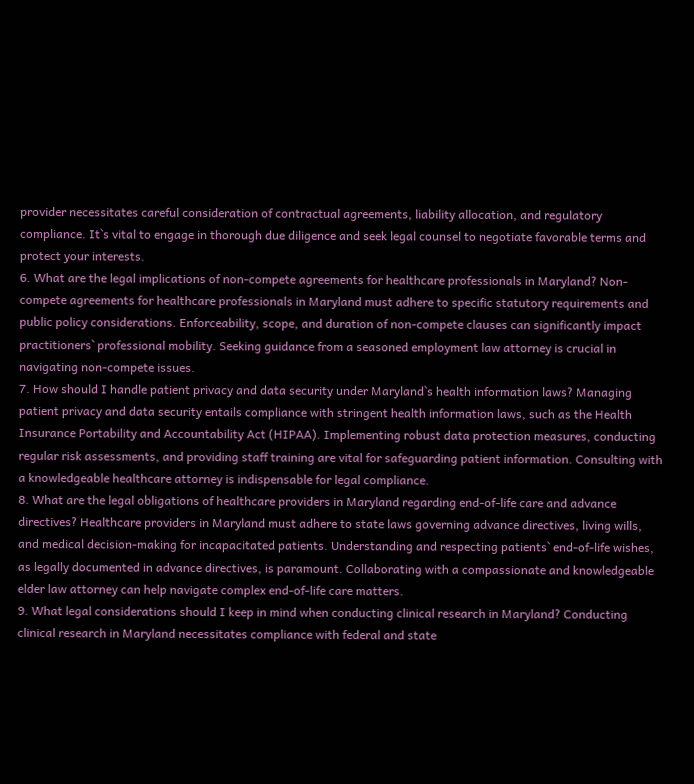provider necessitates careful consideration of contractual agreements, liability allocation, and regulatory compliance. It`s vital to engage in thorough due diligence and seek legal counsel to negotiate favorable terms and protect your interests.
6. What are the legal implications of non-compete agreements for healthcare professionals in Maryland? Non-compete agreements for healthcare professionals in Maryland must adhere to specific statutory requirements and public policy considerations. Enforceability, scope, and duration of non-compete clauses can significantly impact practitioners` professional mobility. Seeking guidance from a seasoned employment law attorney is crucial in navigating non-compete issues.
7. How should I handle patient privacy and data security under Maryland`s health information laws? Managing patient privacy and data security entails compliance with stringent health information laws, such as the Health Insurance Portability and Accountability Act (HIPAA). Implementing robust data protection measures, conducting regular risk assessments, and providing staff training are vital for safeguarding patient information. Consulting with a knowledgeable healthcare attorney is indispensable for legal compliance.
8. What are the legal obligations of healthcare providers in Maryland regarding end-of-life care and advance directives? Healthcare providers in Maryland must adhere to state laws governing advance directives, living wills, and medical decision-making for incapacitated patients. Understanding and respecting patients` end-of-life wishes, as legally documented in advance directives, is paramount. Collaborating with a compassionate and knowledgeable elder law attorney can help navigate complex end-of-life care matters.
9. What legal considerations should I keep in mind when conducting clinical research in Maryland? Conducting clinical research in Maryland necessitates compliance with federal and state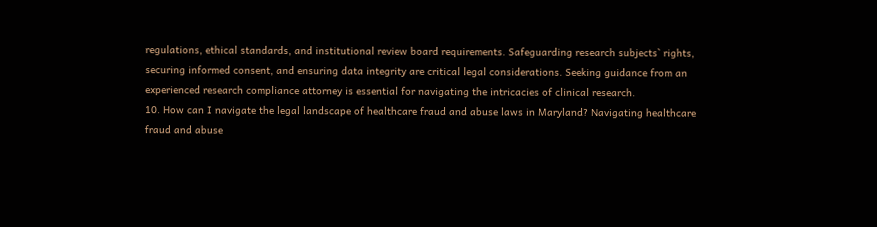regulations, ethical standards, and institutional review board requirements. Safeguarding research subjects` rights, securing informed consent, and ensuring data integrity are critical legal considerations. Seeking guidance from an experienced research compliance attorney is essential for navigating the intricacies of clinical research.
10. How can I navigate the legal landscape of healthcare fraud and abuse laws in Maryland? Navigating healthcare fraud and abuse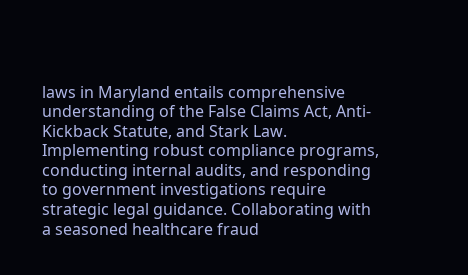laws in Maryland entails comprehensive understanding of the False Claims Act, Anti-Kickback Statute, and Stark Law. Implementing robust compliance programs, conducting internal audits, and responding to government investigations require strategic legal guidance. Collaborating with a seasoned healthcare fraud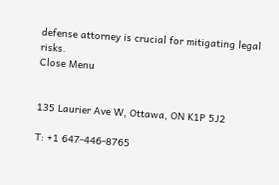defense attorney is crucial for mitigating legal risks.
Close Menu


135 Laurier Ave W, Ottawa, ON K1P 5J2

T: +1 647-446-8765